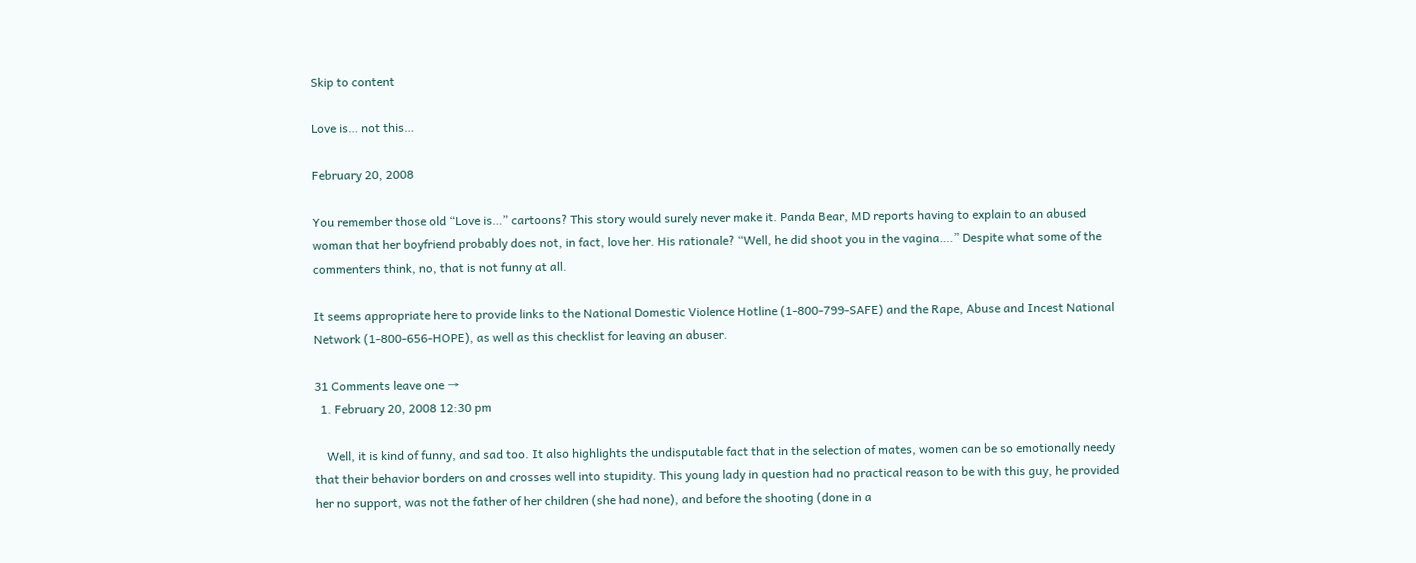Skip to content

Love is… not this…

February 20, 2008

You remember those old “Love is…” cartoons? This story would surely never make it. Panda Bear, MD reports having to explain to an abused woman that her boyfriend probably does not, in fact, love her. His rationale? “Well, he did shoot you in the vagina….” Despite what some of the commenters think, no, that is not funny at all.

It seems appropriate here to provide links to the National Domestic Violence Hotline (1-800-799-SAFE) and the Rape, Abuse and Incest National Network (1-800-656-HOPE), as well as this checklist for leaving an abuser.

31 Comments leave one →
  1. February 20, 2008 12:30 pm

    Well, it is kind of funny, and sad too. It also highlights the undisputable fact that in the selection of mates, women can be so emotionally needy that their behavior borders on and crosses well into stupidity. This young lady in question had no practical reason to be with this guy, he provided her no support, was not the father of her children (she had none), and before the shooting (done in a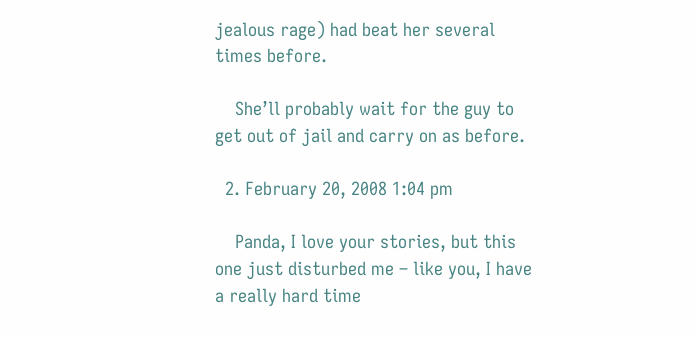jealous rage) had beat her several times before.

    She’ll probably wait for the guy to get out of jail and carry on as before.

  2. February 20, 2008 1:04 pm

    Panda, I love your stories, but this one just disturbed me – like you, I have a really hard time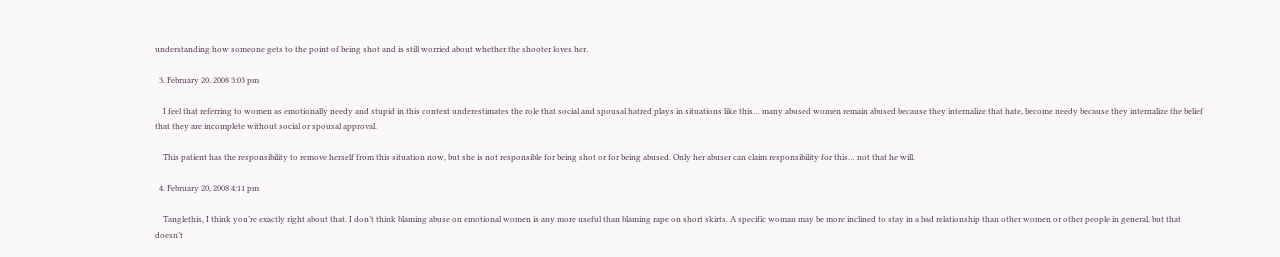understanding how someone gets to the point of being shot and is still worried about whether the shooter loves her.

  3. February 20, 2008 3:03 pm

    I feel that referring to women as emotionally needy and stupid in this context underestimates the role that social and spousal hatred plays in situations like this… many abused women remain abused because they internalize that hate, become needy because they internalize the belief that they are incomplete without social or spousal approval.

    This patient has the responsibility to remove herself from this situation now, but she is not responsible for being shot or for being abused. Only her abuser can claim responsibility for this… not that he will.

  4. February 20, 2008 4:11 pm

    Tanglethis, I think you’re exactly right about that. I don’t think blaming abuse on emotional women is any more useful than blaming rape on short skirts. A specific woman may be more inclined to stay in a bad relationship than other women or other people in general, but that doesn’t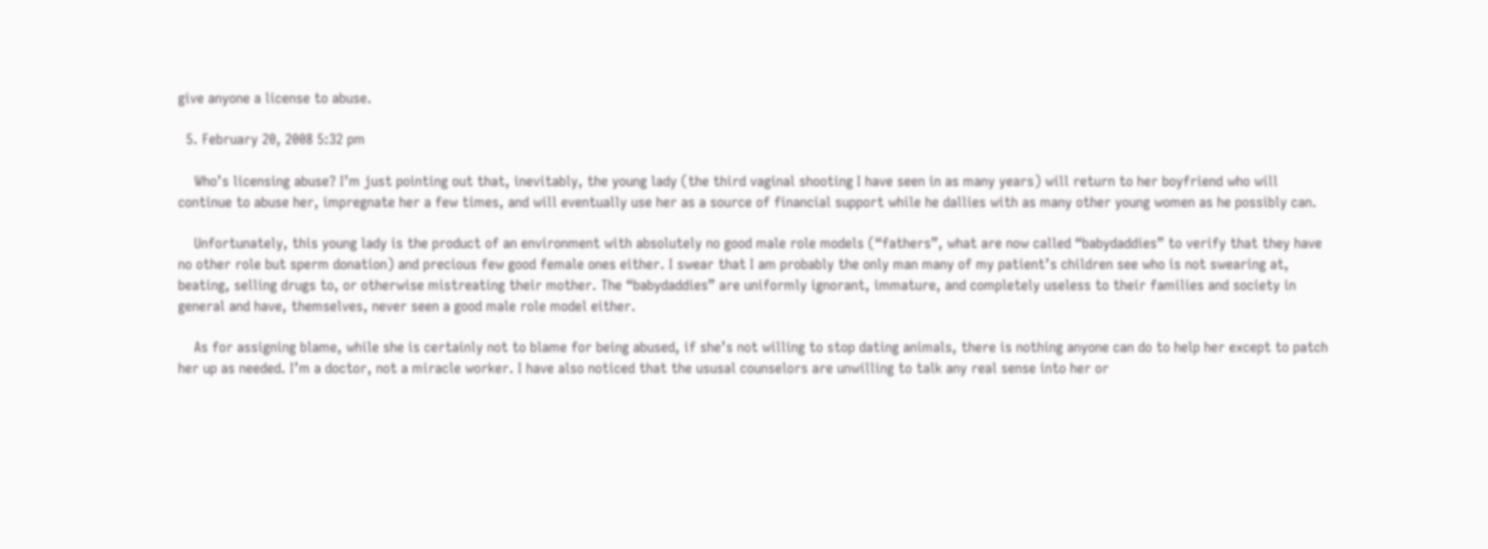give anyone a license to abuse.

  5. February 20, 2008 5:32 pm

    Who’s licensing abuse? I’m just pointing out that, inevitably, the young lady (the third vaginal shooting I have seen in as many years) will return to her boyfriend who will continue to abuse her, impregnate her a few times, and will eventually use her as a source of financial support while he dallies with as many other young women as he possibly can.

    Unfortunately, this young lady is the product of an environment with absolutely no good male role models (“fathers”, what are now called “babydaddies” to verify that they have no other role but sperm donation) and precious few good female ones either. I swear that I am probably the only man many of my patient’s children see who is not swearing at, beating, selling drugs to, or otherwise mistreating their mother. The “babydaddies” are uniformly ignorant, immature, and completely useless to their families and society in general and have, themselves, never seen a good male role model either.

    As for assigning blame, while she is certainly not to blame for being abused, if she’s not willing to stop dating animals, there is nothing anyone can do to help her except to patch her up as needed. I’m a doctor, not a miracle worker. I have also noticed that the ususal counselors are unwilling to talk any real sense into her or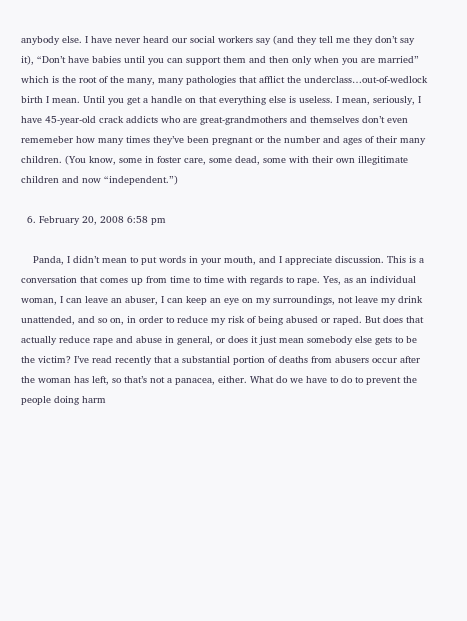anybody else. I have never heard our social workers say (and they tell me they don’t say it), “Don’t have babies until you can support them and then only when you are married” which is the root of the many, many pathologies that afflict the underclass…out-of-wedlock birth I mean. Until you get a handle on that everything else is useless. I mean, seriously, I have 45-year-old crack addicts who are great-grandmothers and themselves don’t even rememeber how many times they’ve been pregnant or the number and ages of their many children. (You know, some in foster care, some dead, some with their own illegitimate children and now “independent.”)

  6. February 20, 2008 6:58 pm

    Panda, I didn’t mean to put words in your mouth, and I appreciate discussion. This is a conversation that comes up from time to time with regards to rape. Yes, as an individual woman, I can leave an abuser, I can keep an eye on my surroundings, not leave my drink unattended, and so on, in order to reduce my risk of being abused or raped. But does that actually reduce rape and abuse in general, or does it just mean somebody else gets to be the victim? I’ve read recently that a substantial portion of deaths from abusers occur after the woman has left, so that’s not a panacea, either. What do we have to do to prevent the people doing harm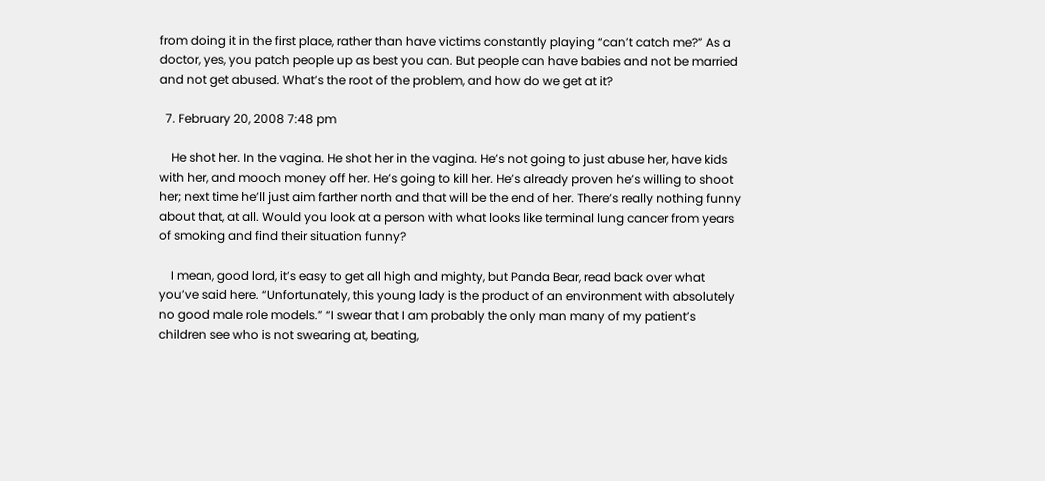from doing it in the first place, rather than have victims constantly playing “can’t catch me?” As a doctor, yes, you patch people up as best you can. But people can have babies and not be married and not get abused. What’s the root of the problem, and how do we get at it?

  7. February 20, 2008 7:48 pm

    He shot her. In the vagina. He shot her in the vagina. He’s not going to just abuse her, have kids with her, and mooch money off her. He’s going to kill her. He’s already proven he’s willing to shoot her; next time he’ll just aim farther north and that will be the end of her. There’s really nothing funny about that, at all. Would you look at a person with what looks like terminal lung cancer from years of smoking and find their situation funny?

    I mean, good lord, it’s easy to get all high and mighty, but Panda Bear, read back over what you’ve said here. “Unfortunately, this young lady is the product of an environment with absolutely no good male role models.” “I swear that I am probably the only man many of my patient’s children see who is not swearing at, beating,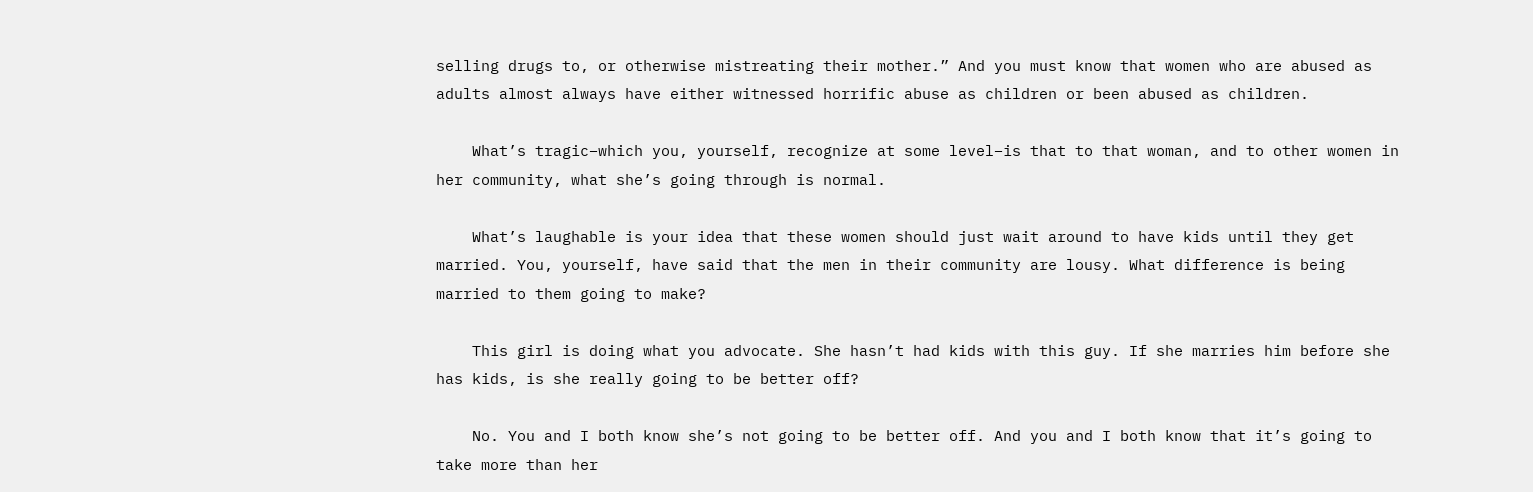selling drugs to, or otherwise mistreating their mother.” And you must know that women who are abused as adults almost always have either witnessed horrific abuse as children or been abused as children.

    What’s tragic–which you, yourself, recognize at some level–is that to that woman, and to other women in her community, what she’s going through is normal.

    What’s laughable is your idea that these women should just wait around to have kids until they get married. You, yourself, have said that the men in their community are lousy. What difference is being married to them going to make?

    This girl is doing what you advocate. She hasn’t had kids with this guy. If she marries him before she has kids, is she really going to be better off?

    No. You and I both know she’s not going to be better off. And you and I both know that it’s going to take more than her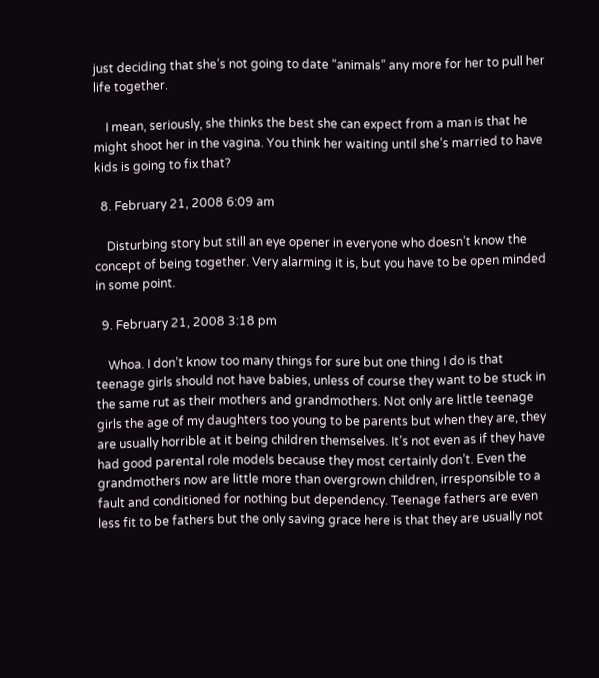just deciding that she’s not going to date “animals” any more for her to pull her life together.

    I mean, seriously, she thinks the best she can expect from a man is that he might shoot her in the vagina. You think her waiting until she’s married to have kids is going to fix that?

  8. February 21, 2008 6:09 am

    Disturbing story but still an eye opener in everyone who doesn’t know the concept of being together. Very alarming it is, but you have to be open minded in some point.

  9. February 21, 2008 3:18 pm

    Whoa. I don’t know too many things for sure but one thing I do is that teenage girls should not have babies, unless of course they want to be stuck in the same rut as their mothers and grandmothers. Not only are little teenage girls the age of my daughters too young to be parents but when they are, they are usually horrible at it being children themselves. It’s not even as if they have had good parental role models because they most certainly don’t. Even the grandmothers now are little more than overgrown children, irresponsible to a fault and conditioned for nothing but dependency. Teenage fathers are even less fit to be fathers but the only saving grace here is that they are usually not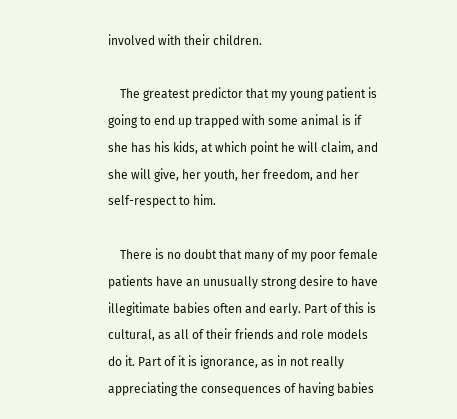involved with their children.

    The greatest predictor that my young patient is going to end up trapped with some animal is if she has his kids, at which point he will claim, and she will give, her youth, her freedom, and her self-respect to him.

    There is no doubt that many of my poor female patients have an unusually strong desire to have illegitimate babies often and early. Part of this is cultural, as all of their friends and role models do it. Part of it is ignorance, as in not really appreciating the consequences of having babies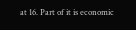at 16. Part of it is economic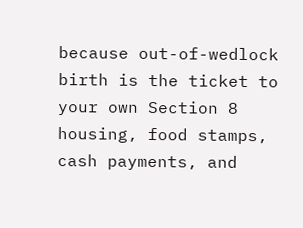because out-of-wedlock birth is the ticket to your own Section 8 housing, food stamps, cash payments, and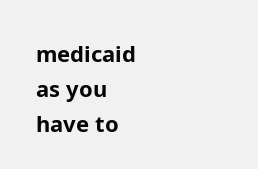medicaid as you have to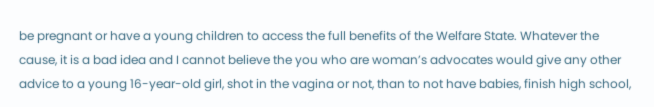be pregnant or have a young children to access the full benefits of the Welfare State. Whatever the cause, it is a bad idea and I cannot believe the you who are woman’s advocates would give any other advice to a young 16-year-old girl, shot in the vagina or not, than to not have babies, finish high school,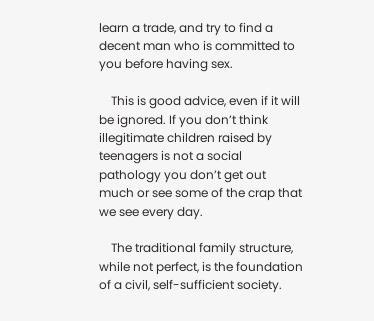learn a trade, and try to find a decent man who is committed to you before having sex.

    This is good advice, even if it will be ignored. If you don’t think illegitimate children raised by teenagers is not a social pathology you don’t get out much or see some of the crap that we see every day.

    The traditional family structure, while not perfect, is the foundation of a civil, self-sufficient society.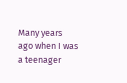Many years ago when I was a teenager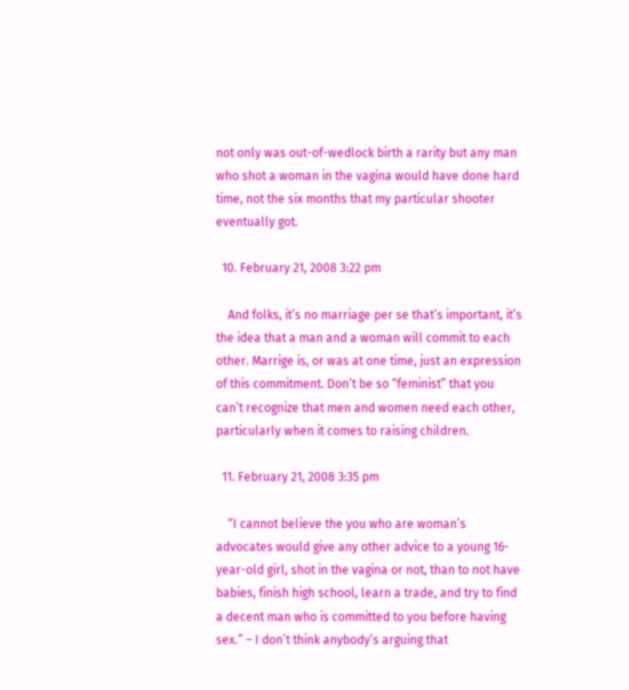not only was out-of-wedlock birth a rarity but any man who shot a woman in the vagina would have done hard time, not the six months that my particular shooter eventually got.

  10. February 21, 2008 3:22 pm

    And folks, it’s no marriage per se that’s important, it’s the idea that a man and a woman will commit to each other. Marrige is, or was at one time, just an expression of this commitment. Don’t be so “feminist” that you can’t recognize that men and women need each other, particularly when it comes to raising children.

  11. February 21, 2008 3:35 pm

    “I cannot believe the you who are woman’s advocates would give any other advice to a young 16-year-old girl, shot in the vagina or not, than to not have babies, finish high school, learn a trade, and try to find a decent man who is committed to you before having sex.” – I don’t think anybody’s arguing that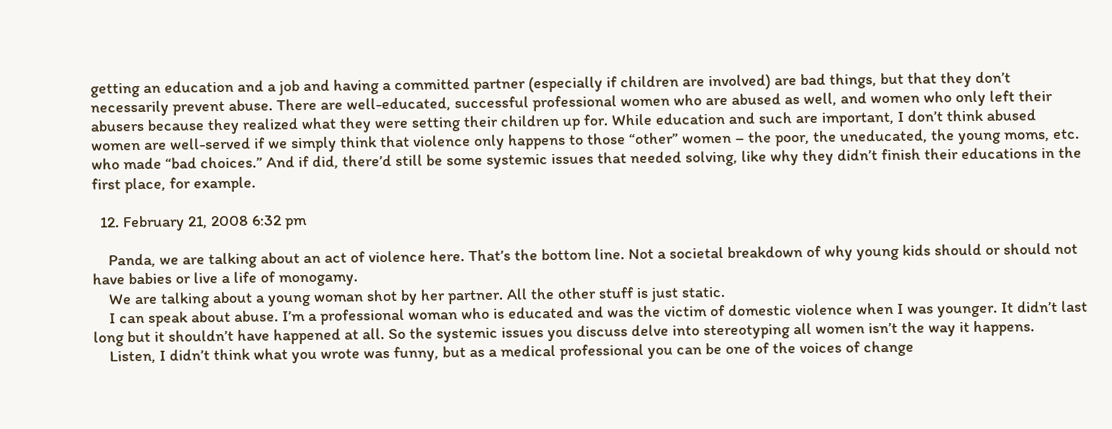getting an education and a job and having a committed partner (especially if children are involved) are bad things, but that they don’t necessarily prevent abuse. There are well-educated, successful professional women who are abused as well, and women who only left their abusers because they realized what they were setting their children up for. While education and such are important, I don’t think abused women are well-served if we simply think that violence only happens to those “other” women – the poor, the uneducated, the young moms, etc. who made “bad choices.” And if did, there’d still be some systemic issues that needed solving, like why they didn’t finish their educations in the first place, for example.

  12. February 21, 2008 6:32 pm

    Panda, we are talking about an act of violence here. That’s the bottom line. Not a societal breakdown of why young kids should or should not have babies or live a life of monogamy.
    We are talking about a young woman shot by her partner. All the other stuff is just static.
    I can speak about abuse. I’m a professional woman who is educated and was the victim of domestic violence when I was younger. It didn’t last long but it shouldn’t have happened at all. So the systemic issues you discuss delve into stereotyping all women isn’t the way it happens.
    Listen, I didn’t think what you wrote was funny, but as a medical professional you can be one of the voices of change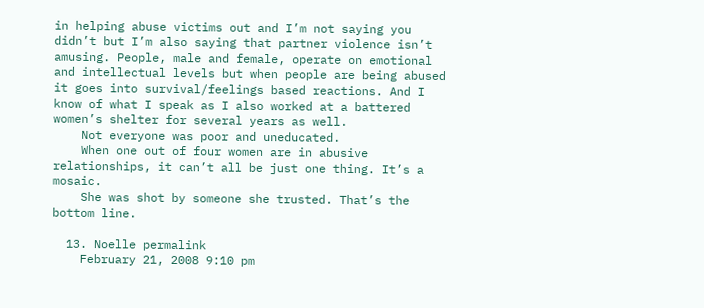in helping abuse victims out and I’m not saying you didn’t but I’m also saying that partner violence isn’t amusing. People, male and female, operate on emotional and intellectual levels but when people are being abused it goes into survival/feelings based reactions. And I know of what I speak as I also worked at a battered women’s shelter for several years as well.
    Not everyone was poor and uneducated.
    When one out of four women are in abusive relationships, it can’t all be just one thing. It’s a mosaic.
    She was shot by someone she trusted. That’s the bottom line.

  13. Noelle permalink
    February 21, 2008 9:10 pm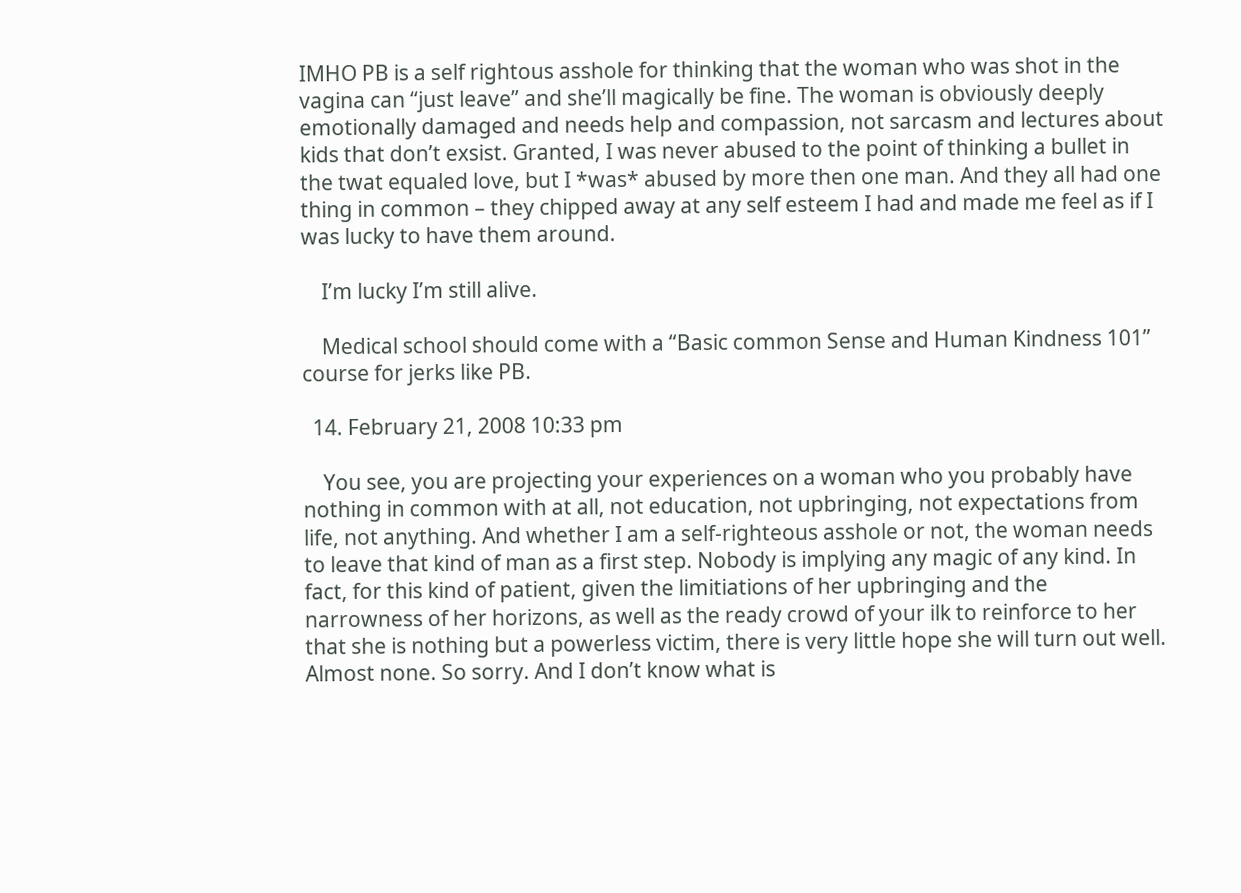IMHO PB is a self rightous asshole for thinking that the woman who was shot in the vagina can “just leave” and she’ll magically be fine. The woman is obviously deeply emotionally damaged and needs help and compassion, not sarcasm and lectures about kids that don’t exsist. Granted, I was never abused to the point of thinking a bullet in the twat equaled love, but I *was* abused by more then one man. And they all had one thing in common – they chipped away at any self esteem I had and made me feel as if I was lucky to have them around.

    I’m lucky I’m still alive.

    Medical school should come with a “Basic common Sense and Human Kindness 101” course for jerks like PB.

  14. February 21, 2008 10:33 pm

    You see, you are projecting your experiences on a woman who you probably have nothing in common with at all, not education, not upbringing, not expectations from life, not anything. And whether I am a self-righteous asshole or not, the woman needs to leave that kind of man as a first step. Nobody is implying any magic of any kind. In fact, for this kind of patient, given the limitiations of her upbringing and the narrowness of her horizons, as well as the ready crowd of your ilk to reinforce to her that she is nothing but a powerless victim, there is very little hope she will turn out well. Almost none. So sorry. And I don’t know what is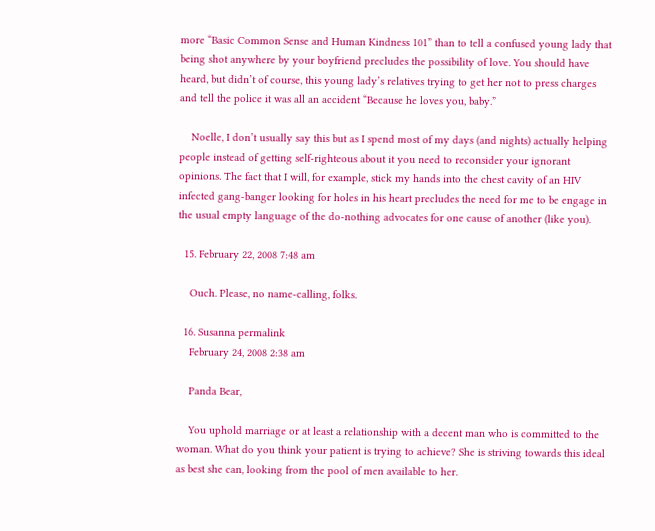more “Basic Common Sense and Human Kindness 101” than to tell a confused young lady that being shot anywhere by your boyfriend precludes the possibility of love. You should have heard, but didn’t of course, this young lady’s relatives trying to get her not to press charges and tell the police it was all an accident “Because he loves you, baby.”

    Noelle, I don’t usually say this but as I spend most of my days (and nights) actually helping people instead of getting self-righteous about it you need to reconsider your ignorant opinions. The fact that I will, for example, stick my hands into the chest cavity of an HIV infected gang-banger looking for holes in his heart precludes the need for me to be engage in the usual empty language of the do-nothing advocates for one cause of another (like you).

  15. February 22, 2008 7:48 am

    Ouch. Please, no name-calling, folks.

  16. Susanna permalink
    February 24, 2008 2:38 am

    Panda Bear,

    You uphold marriage or at least a relationship with a decent man who is committed to the woman. What do you think your patient is trying to achieve? She is striving towards this ideal as best she can, looking from the pool of men available to her.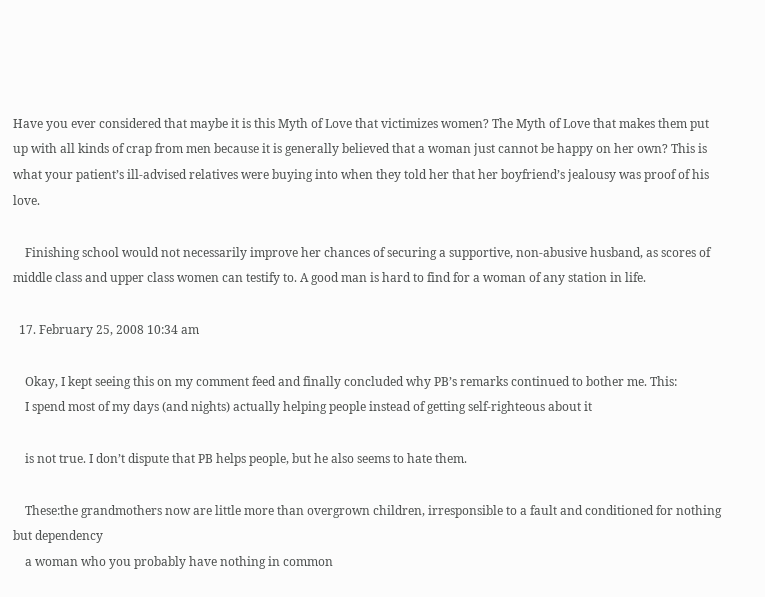Have you ever considered that maybe it is this Myth of Love that victimizes women? The Myth of Love that makes them put up with all kinds of crap from men because it is generally believed that a woman just cannot be happy on her own? This is what your patient’s ill-advised relatives were buying into when they told her that her boyfriend’s jealousy was proof of his love.

    Finishing school would not necessarily improve her chances of securing a supportive, non-abusive husband, as scores of middle class and upper class women can testify to. A good man is hard to find for a woman of any station in life.

  17. February 25, 2008 10:34 am

    Okay, I kept seeing this on my comment feed and finally concluded why PB’s remarks continued to bother me. This:
    I spend most of my days (and nights) actually helping people instead of getting self-righteous about it

    is not true. I don’t dispute that PB helps people, but he also seems to hate them.

    These:the grandmothers now are little more than overgrown children, irresponsible to a fault and conditioned for nothing but dependency
    a woman who you probably have nothing in common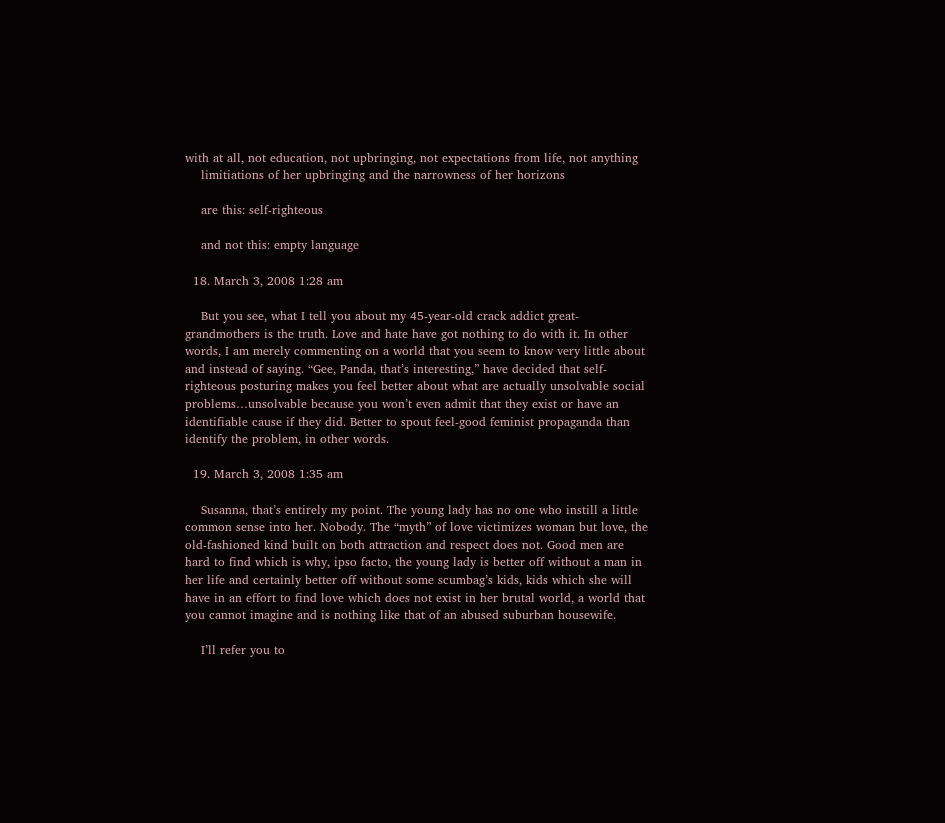with at all, not education, not upbringing, not expectations from life, not anything
    limitiations of her upbringing and the narrowness of her horizons

    are this: self-righteous

    and not this: empty language

  18. March 3, 2008 1:28 am

    But you see, what I tell you about my 45-year-old crack addict great-grandmothers is the truth. Love and hate have got nothing to do with it. In other words, I am merely commenting on a world that you seem to know very little about and instead of saying. “Gee, Panda, that’s interesting,” have decided that self-righteous posturing makes you feel better about what are actually unsolvable social problems…unsolvable because you won’t even admit that they exist or have an identifiable cause if they did. Better to spout feel-good feminist propaganda than identify the problem, in other words.

  19. March 3, 2008 1:35 am

    Susanna, that’s entirely my point. The young lady has no one who instill a little common sense into her. Nobody. The “myth” of love victimizes woman but love, the old-fashioned kind built on both attraction and respect does not. Good men are hard to find which is why, ipso facto, the young lady is better off without a man in her life and certainly better off without some scumbag’s kids, kids which she will have in an effort to find love which does not exist in her brutal world, a world that you cannot imagine and is nothing like that of an abused suburban housewife.

    I’ll refer you to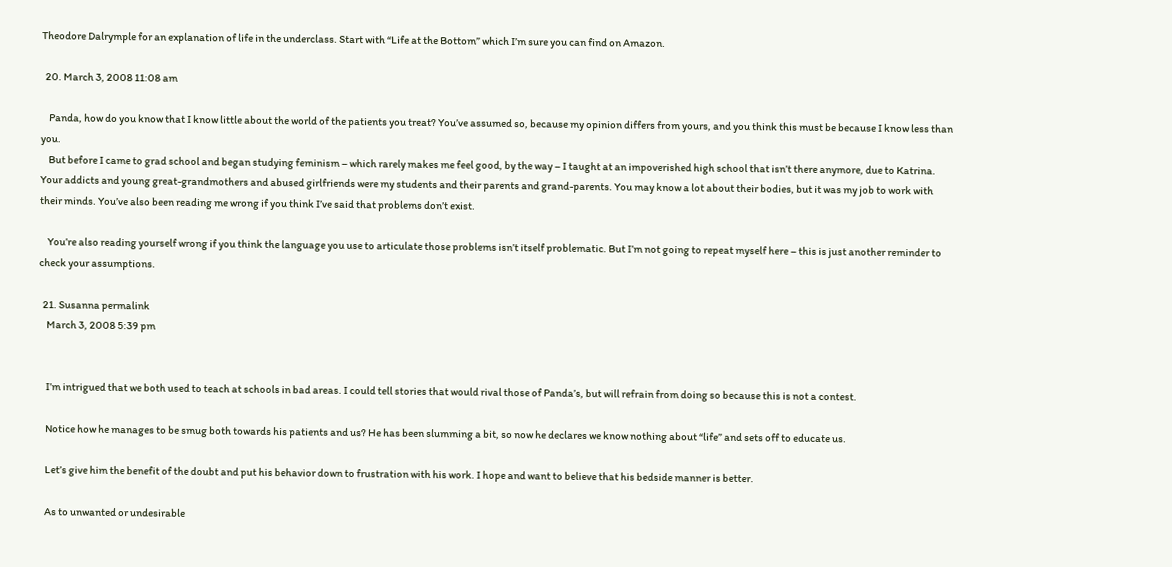Theodore Dalrymple for an explanation of life in the underclass. Start with “Life at the Bottom” which I’m sure you can find on Amazon.

  20. March 3, 2008 11:08 am

    Panda, how do you know that I know little about the world of the patients you treat? You’ve assumed so, because my opinion differs from yours, and you think this must be because I know less than you.
    But before I came to grad school and began studying feminism – which rarely makes me feel good, by the way – I taught at an impoverished high school that isn’t there anymore, due to Katrina. Your addicts and young great-grandmothers and abused girlfriends were my students and their parents and grand-parents. You may know a lot about their bodies, but it was my job to work with their minds. You’ve also been reading me wrong if you think I’ve said that problems don’t exist.

    You’re also reading yourself wrong if you think the language you use to articulate those problems isn’t itself problematic. But I’m not going to repeat myself here – this is just another reminder to check your assumptions.

  21. Susanna permalink
    March 3, 2008 5:39 pm


    I’m intrigued that we both used to teach at schools in bad areas. I could tell stories that would rival those of Panda’s, but will refrain from doing so because this is not a contest.

    Notice how he manages to be smug both towards his patients and us? He has been slumming a bit, so now he declares we know nothing about “life” and sets off to educate us.

    Let’s give him the benefit of the doubt and put his behavior down to frustration with his work. I hope and want to believe that his bedside manner is better.

    As to unwanted or undesirable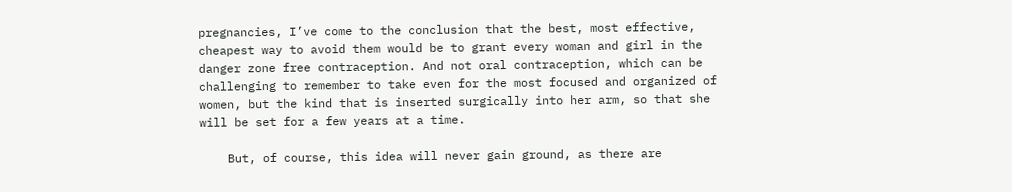pregnancies, I’ve come to the conclusion that the best, most effective, cheapest way to avoid them would be to grant every woman and girl in the danger zone free contraception. And not oral contraception, which can be challenging to remember to take even for the most focused and organized of women, but the kind that is inserted surgically into her arm, so that she will be set for a few years at a time.

    But, of course, this idea will never gain ground, as there are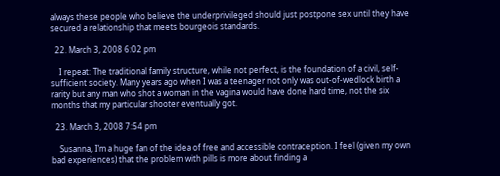always these people who believe the underprivileged should just postpone sex until they have secured a relationship that meets bourgeois standards.

  22. March 3, 2008 6:02 pm

    I repeat: The traditional family structure, while not perfect, is the foundation of a civil, self-sufficient society. Many years ago when I was a teenager not only was out-of-wedlock birth a rarity but any man who shot a woman in the vagina would have done hard time, not the six months that my particular shooter eventually got.

  23. March 3, 2008 7:54 pm

    Susanna, I’m a huge fan of the idea of free and accessible contraception. I feel (given my own bad experiences) that the problem with pills is more about finding a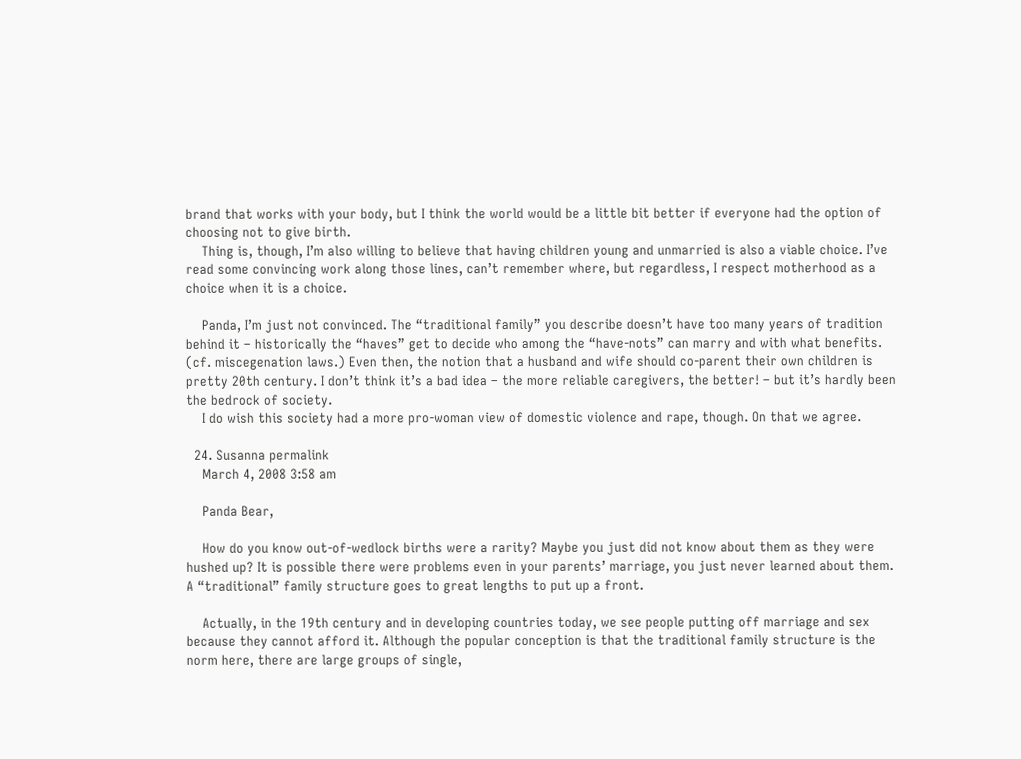brand that works with your body, but I think the world would be a little bit better if everyone had the option of choosing not to give birth.
    Thing is, though, I’m also willing to believe that having children young and unmarried is also a viable choice. I’ve read some convincing work along those lines, can’t remember where, but regardless, I respect motherhood as a choice when it is a choice.

    Panda, I’m just not convinced. The “traditional family” you describe doesn’t have too many years of tradition behind it – historically the “haves” get to decide who among the “have-nots” can marry and with what benefits. (cf. miscegenation laws.) Even then, the notion that a husband and wife should co-parent their own children is pretty 20th century. I don’t think it’s a bad idea – the more reliable caregivers, the better! – but it’s hardly been the bedrock of society.
    I do wish this society had a more pro-woman view of domestic violence and rape, though. On that we agree.

  24. Susanna permalink
    March 4, 2008 3:58 am

    Panda Bear,

    How do you know out-of-wedlock births were a rarity? Maybe you just did not know about them as they were hushed up? It is possible there were problems even in your parents’ marriage, you just never learned about them. A “traditional” family structure goes to great lengths to put up a front.

    Actually, in the 19th century and in developing countries today, we see people putting off marriage and sex because they cannot afford it. Although the popular conception is that the traditional family structure is the norm here, there are large groups of single,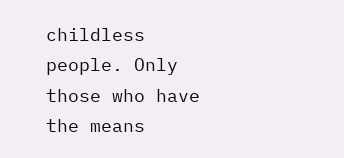childless people. Only those who have the means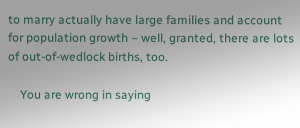to marry actually have large families and account for population growth – well, granted, there are lots of out-of-wedlock births, too.

    You are wrong in saying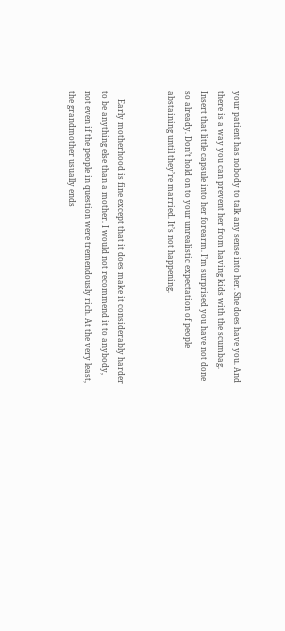your patient has nobody to talk any sense into her. She does have you. And there is a way you can prevent her from having kids with the scumbag. Insert that little capsule into her forearm. I’m surprised you have not done so already. Don’t hold on to your unrealistic expectation of people abstaining until they’re married. It’s not happening.


    Early motherhood is fine except that it does make it considerably harder to be anything else than a mother. I would not recommend it to anybody, not even if the people in question were tremendously rich. At the very least, the grandmother usually ends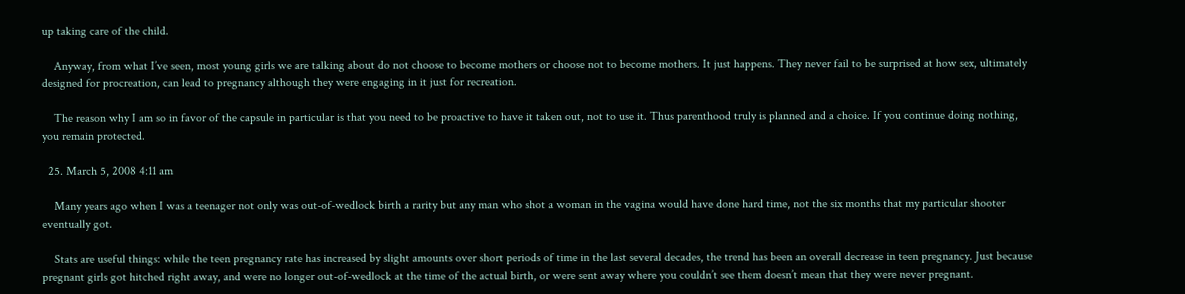up taking care of the child.

    Anyway, from what I’ve seen, most young girls we are talking about do not choose to become mothers or choose not to become mothers. It just happens. They never fail to be surprised at how sex, ultimately designed for procreation, can lead to pregnancy although they were engaging in it just for recreation.

    The reason why I am so in favor of the capsule in particular is that you need to be proactive to have it taken out, not to use it. Thus parenthood truly is planned and a choice. If you continue doing nothing, you remain protected.

  25. March 5, 2008 4:11 am

    Many years ago when I was a teenager not only was out-of-wedlock birth a rarity but any man who shot a woman in the vagina would have done hard time, not the six months that my particular shooter eventually got.

    Stats are useful things: while the teen pregnancy rate has increased by slight amounts over short periods of time in the last several decades, the trend has been an overall decrease in teen pregnancy. Just because pregnant girls got hitched right away, and were no longer out-of-wedlock at the time of the actual birth, or were sent away where you couldn’t see them doesn’t mean that they were never pregnant.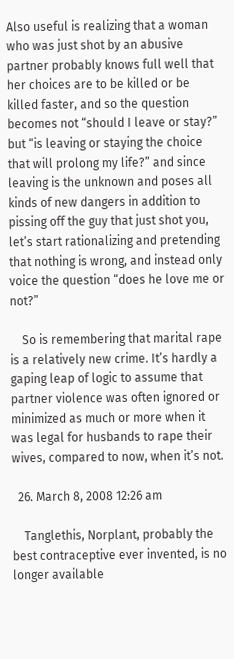Also useful is realizing that a woman who was just shot by an abusive partner probably knows full well that her choices are to be killed or be killed faster, and so the question becomes not “should I leave or stay?” but “is leaving or staying the choice that will prolong my life?” and since leaving is the unknown and poses all kinds of new dangers in addition to pissing off the guy that just shot you, let’s start rationalizing and pretending that nothing is wrong, and instead only voice the question “does he love me or not?”

    So is remembering that marital rape is a relatively new crime. It’s hardly a gaping leap of logic to assume that partner violence was often ignored or minimized as much or more when it was legal for husbands to rape their wives, compared to now, when it’s not.

  26. March 8, 2008 12:26 am

    Tanglethis, Norplant, probably the best contraceptive ever invented, is no longer available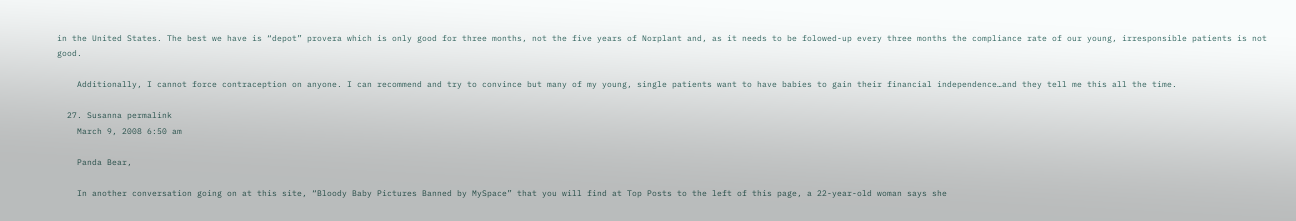in the United States. The best we have is “depot” provera which is only good for three months, not the five years of Norplant and, as it needs to be folowed-up every three months the compliance rate of our young, irresponsible patients is not good.

    Additionally, I cannot force contraception on anyone. I can recommend and try to convince but many of my young, single patients want to have babies to gain their financial independence…and they tell me this all the time.

  27. Susanna permalink
    March 9, 2008 6:50 am

    Panda Bear,

    In another conversation going on at this site, “Bloody Baby Pictures Banned by MySpace” that you will find at Top Posts to the left of this page, a 22-year-old woman says she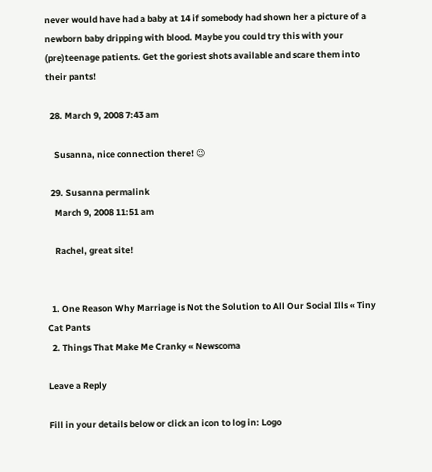never would have had a baby at 14 if somebody had shown her a picture of a newborn baby dripping with blood. Maybe you could try this with your (pre)teenage patients. Get the goriest shots available and scare them into their pants!

  28. March 9, 2008 7:43 am

    Susanna, nice connection there! 😉

  29. Susanna permalink
    March 9, 2008 11:51 am

    Rachel, great site!


  1. One Reason Why Marriage is Not the Solution to All Our Social Ills « Tiny Cat Pants
  2. Things That Make Me Cranky « Newscoma

Leave a Reply

Fill in your details below or click an icon to log in: Logo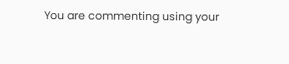You are commenting using your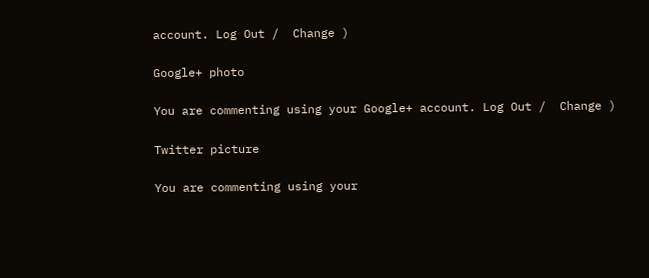account. Log Out /  Change )

Google+ photo

You are commenting using your Google+ account. Log Out /  Change )

Twitter picture

You are commenting using your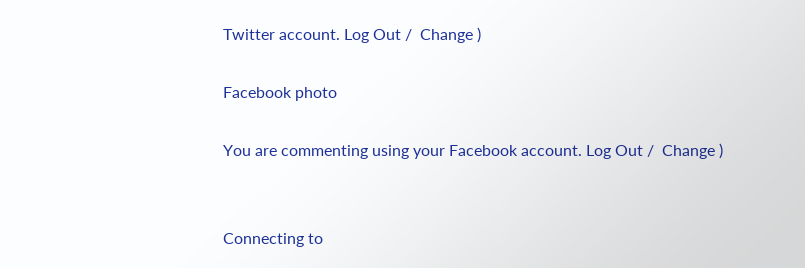Twitter account. Log Out /  Change )

Facebook photo

You are commenting using your Facebook account. Log Out /  Change )


Connecting to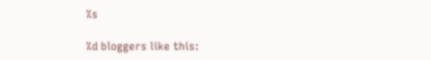%s

%d bloggers like this: